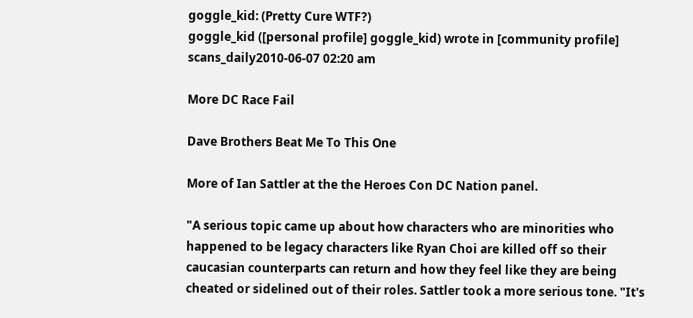goggle_kid: (Pretty Cure WTF?)
goggle_kid ([personal profile] goggle_kid) wrote in [community profile] scans_daily2010-06-07 02:20 am

More DC Race Fail

Dave Brothers Beat Me To This One

More of Ian Sattler at the the Heroes Con DC Nation panel.

"A serious topic came up about how characters who are minorities who happened to be legacy characters like Ryan Choi are killed off so their caucasian counterparts can return and how they feel like they are being cheated or sidelined out of their roles. Sattler took a more serious tone. "It's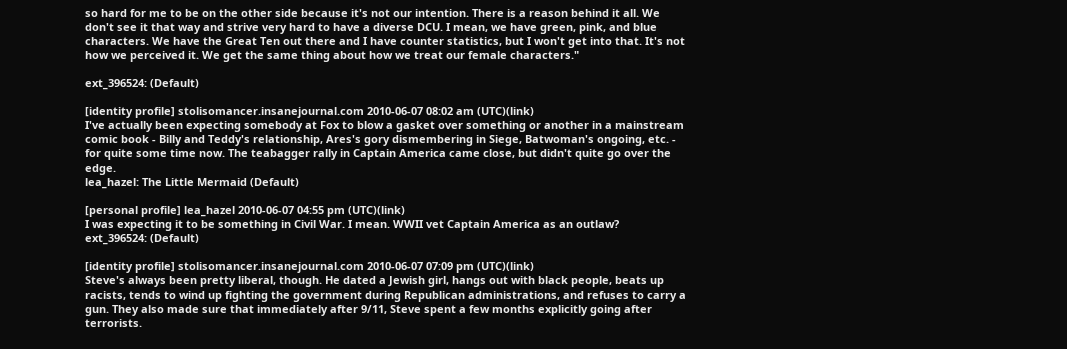so hard for me to be on the other side because it's not our intention. There is a reason behind it all. We don't see it that way and strive very hard to have a diverse DCU. I mean, we have green, pink, and blue characters. We have the Great Ten out there and I have counter statistics, but I won't get into that. It's not how we perceived it. We get the same thing about how we treat our female characters."

ext_396524: (Default)

[identity profile] stolisomancer.insanejournal.com 2010-06-07 08:02 am (UTC)(link)
I've actually been expecting somebody at Fox to blow a gasket over something or another in a mainstream comic book - Billy and Teddy's relationship, Ares's gory dismembering in Siege, Batwoman's ongoing, etc. - for quite some time now. The teabagger rally in Captain America came close, but didn't quite go over the edge.
lea_hazel: The Little Mermaid (Default)

[personal profile] lea_hazel 2010-06-07 04:55 pm (UTC)(link)
I was expecting it to be something in Civil War. I mean. WWII vet Captain America as an outlaw?
ext_396524: (Default)

[identity profile] stolisomancer.insanejournal.com 2010-06-07 07:09 pm (UTC)(link)
Steve's always been pretty liberal, though. He dated a Jewish girl, hangs out with black people, beats up racists, tends to wind up fighting the government during Republican administrations, and refuses to carry a gun. They also made sure that immediately after 9/11, Steve spent a few months explicitly going after terrorists.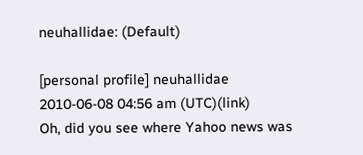neuhallidae: (Default)

[personal profile] neuhallidae 2010-06-08 04:56 am (UTC)(link)
Oh, did you see where Yahoo news was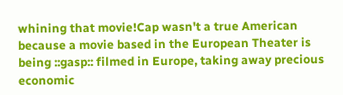whining that movie!Cap wasn't a true American because a movie based in the European Theater is being ::gasp:: filmed in Europe, taking away precious economic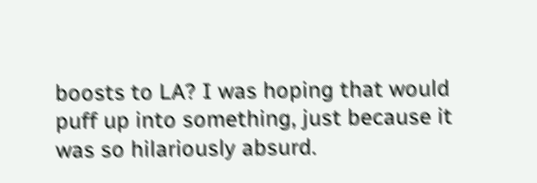boosts to LA? I was hoping that would puff up into something, just because it was so hilariously absurd.